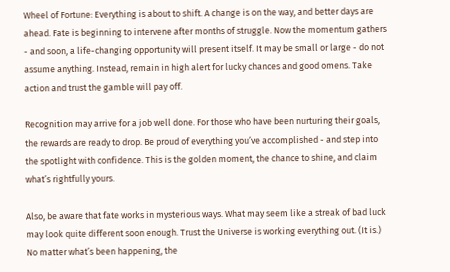Wheel of Fortune: Everything is about to shift. A change is on the way, and better days are ahead. Fate is beginning to intervene after months of struggle. Now the momentum gathers - and soon, a life-changing opportunity will present itself. It may be small or large - do not assume anything. Instead, remain in high alert for lucky chances and good omens. Take action and trust the gamble will pay off.

Recognition may arrive for a job well done. For those who have been nurturing their goals, the rewards are ready to drop. Be proud of everything you’ve accomplished - and step into the spotlight with confidence. This is the golden moment, the chance to shine, and claim what’s rightfully yours.

Also, be aware that fate works in mysterious ways. What may seem like a streak of bad luck may look quite different soon enough. Trust the Universe is working everything out. (It is.) No matter what’s been happening, the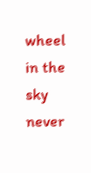wheel in the sky never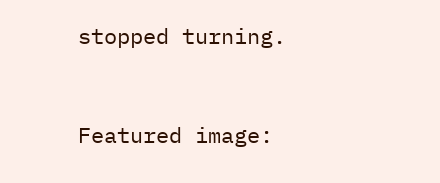stopped turning.


Featured image: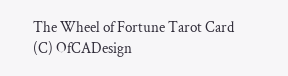The Wheel of Fortune Tarot Card (C) OfCADesign